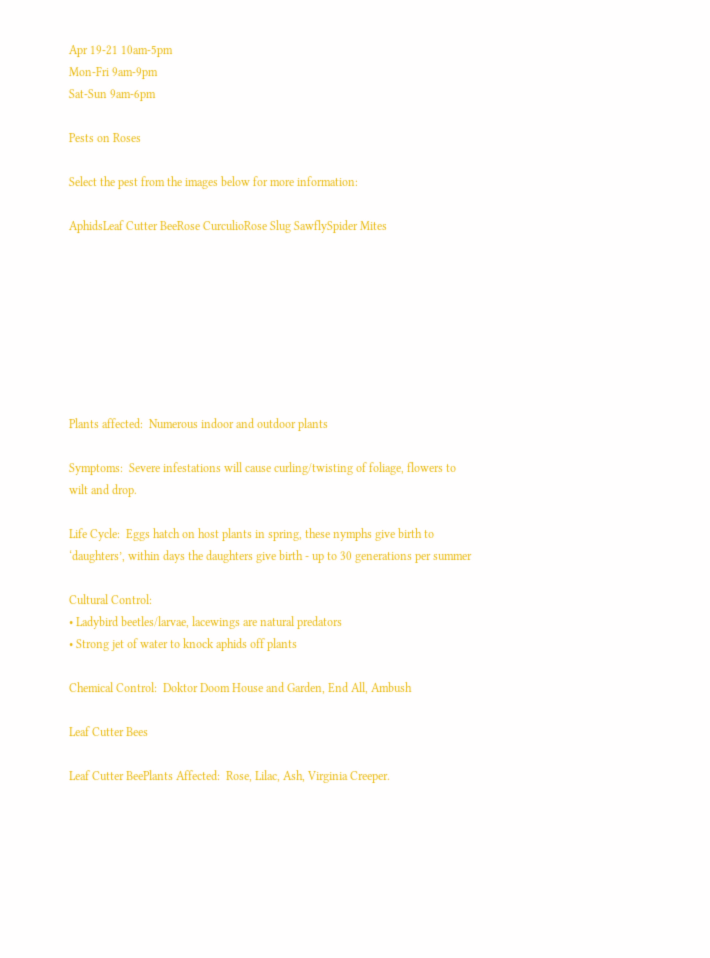Apr 19-21 10am-5pm
Mon-Fri 9am-9pm
Sat-Sun 9am-6pm

Pests on Roses

Select the pest from the images below for more information:

AphidsLeaf Cutter BeeRose CurculioRose Slug SawflySpider Mites








Plants affected:  Numerous indoor and outdoor plants

Symptoms:  Severe infestations will cause curling/twisting of foliage, flowers to wilt and drop.

Life Cycle:  Eggs hatch on host plants in spring, these nymphs give birth to ‘daughters’, within days the daughters give birth - up to 30 generations per summer

Cultural Control:
• Ladybird beetles/larvae, lacewings are natural predators
• Strong jet of water to knock aphids off plants

Chemical Control:  Doktor Doom House and Garden, End All, Ambush

Leaf Cutter Bees

Leaf Cutter BeePlants Affected:  Rose, Lilac, Ash, Virginia Creeper.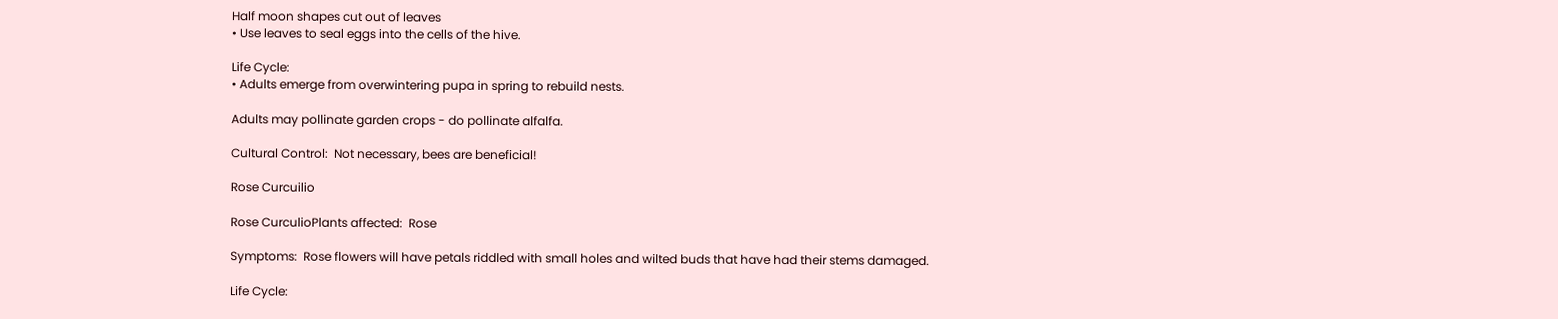Half moon shapes cut out of leaves
• Use leaves to seal eggs into the cells of the hive.

Life Cycle:
• Adults emerge from overwintering pupa in spring to rebuild nests.

Adults may pollinate garden crops - do pollinate alfalfa.

Cultural Control:  Not necessary, bees are beneficial!

Rose Curcuilio

Rose CurculioPlants affected:  Rose

Symptoms:  Rose flowers will have petals riddled with small holes and wilted buds that have had their stems damaged.

Life Cycle: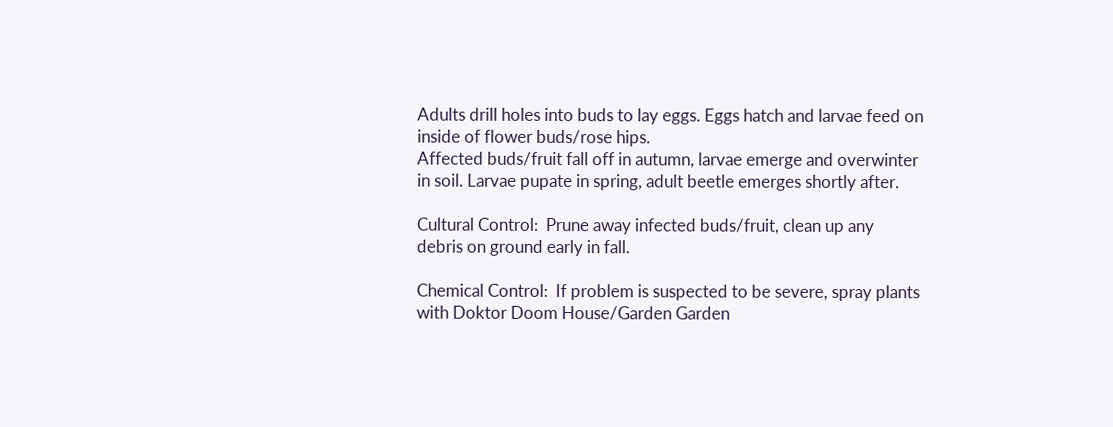Adults drill holes into buds to lay eggs. Eggs hatch and larvae feed on inside of flower buds/rose hips.
Affected buds/fruit fall off in autumn, larvae emerge and overwinter in soil. Larvae pupate in spring, adult beetle emerges shortly after.

Cultural Control:  Prune away infected buds/fruit, clean up any debris on ground early in fall.

Chemical Control:  If problem is suspected to be severe, spray plants with Doktor Doom House/Garden Garden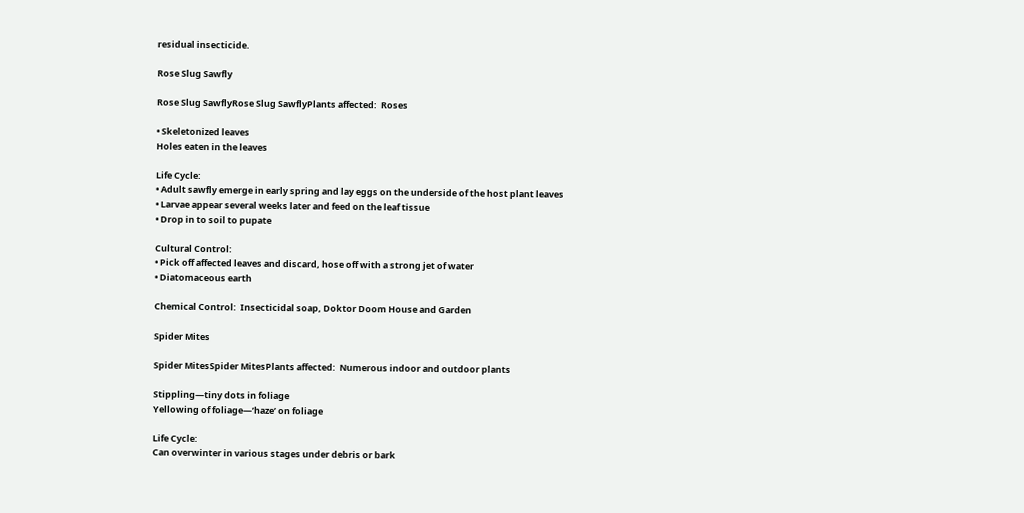residual insecticide.

Rose Slug Sawfly

Rose Slug SawflyRose Slug SawflyPlants affected:  Roses

• Skeletonized leaves
Holes eaten in the leaves

Life Cycle:
• Adult sawfly emerge in early spring and lay eggs on the underside of the host plant leaves
• Larvae appear several weeks later and feed on the leaf tissue
• Drop in to soil to pupate

Cultural Control:
• Pick off affected leaves and discard, hose off with a strong jet of water
• Diatomaceous earth

Chemical Control:  Insecticidal soap, Doktor Doom House and Garden

Spider Mites

Spider MitesSpider MitesPlants affected:  Numerous indoor and outdoor plants

Stippling—tiny dots in foliage
Yellowing of foliage—’haze’ on foliage

Life Cycle:
Can overwinter in various stages under debris or bark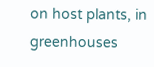on host plants, in greenhouses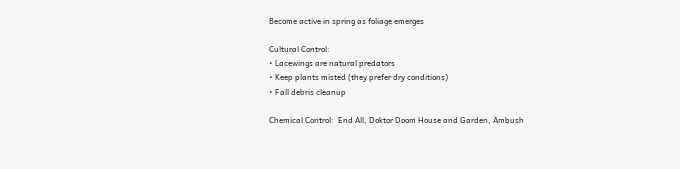Become active in spring as foliage emerges

Cultural Control:
• Lacewings are natural predators
• Keep plants misted (they prefer dry conditions)
• Fall debris cleanup

Chemical Control:  End All, Doktor Doom House and Garden, Ambush